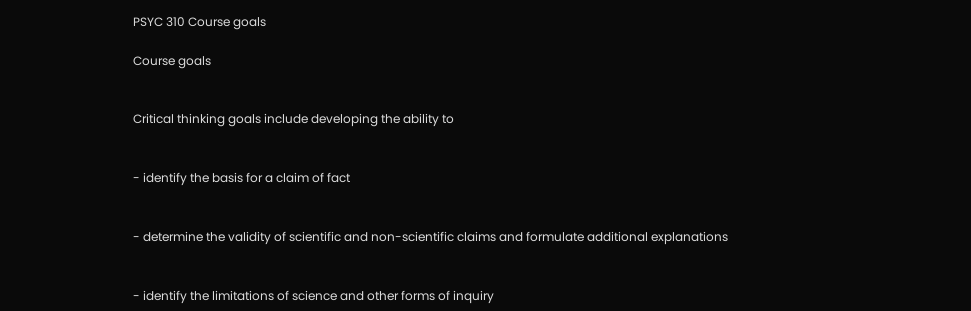PSYC 310 Course goals

Course goals


Critical thinking goals include developing the ability to


- identify the basis for a claim of fact


- determine the validity of scientific and non-scientific claims and formulate additional explanations


- identify the limitations of science and other forms of inquiry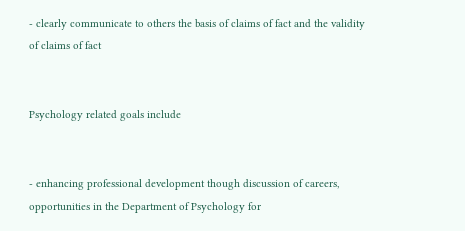- clearly communicate to others the basis of claims of fact and the validity of claims of fact


Psychology related goals include


- enhancing professional development though discussion of careers, opportunities in the Department of Psychology for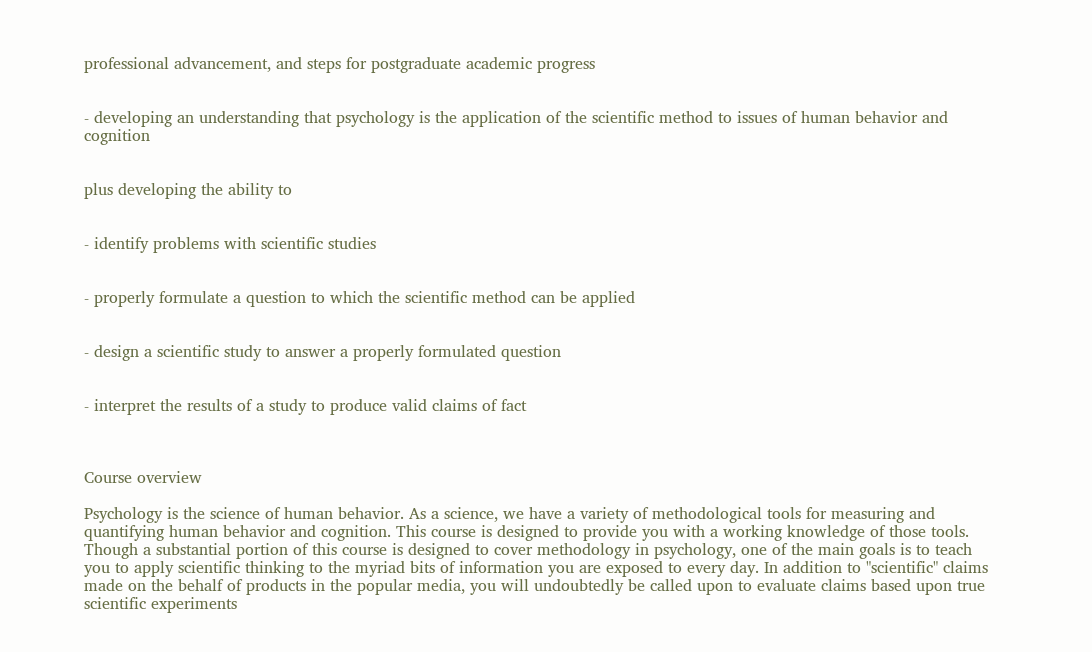professional advancement, and steps for postgraduate academic progress


- developing an understanding that psychology is the application of the scientific method to issues of human behavior and cognition


plus developing the ability to


- identify problems with scientific studies


- properly formulate a question to which the scientific method can be applied


- design a scientific study to answer a properly formulated question


- interpret the results of a study to produce valid claims of fact



Course overview

Psychology is the science of human behavior. As a science, we have a variety of methodological tools for measuring and quantifying human behavior and cognition. This course is designed to provide you with a working knowledge of those tools. Though a substantial portion of this course is designed to cover methodology in psychology, one of the main goals is to teach you to apply scientific thinking to the myriad bits of information you are exposed to every day. In addition to "scientific" claims made on the behalf of products in the popular media, you will undoubtedly be called upon to evaluate claims based upon true scientific experiments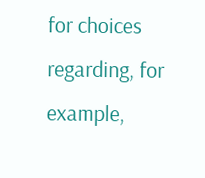for choices regarding, for example,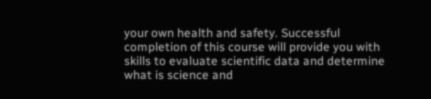your own health and safety. Successful completion of this course will provide you with skills to evaluate scientific data and determine what is science and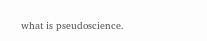what is pseudoscience.